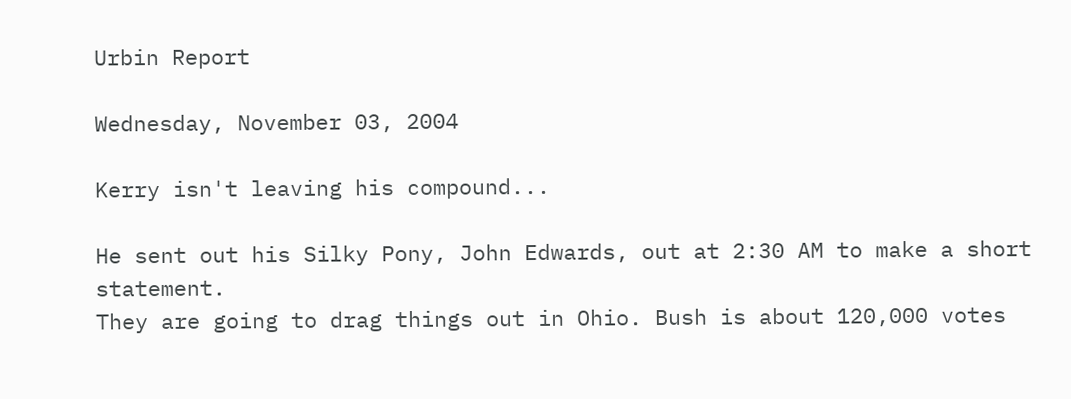Urbin Report

Wednesday, November 03, 2004

Kerry isn't leaving his compound...

He sent out his Silky Pony, John Edwards, out at 2:30 AM to make a short statement.
They are going to drag things out in Ohio. Bush is about 120,000 votes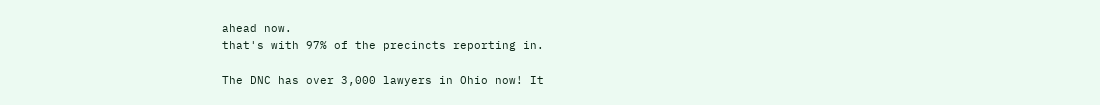ahead now.
that's with 97% of the precincts reporting in.

The DNC has over 3,000 lawyers in Ohio now! It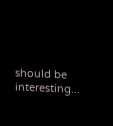should be interesting...